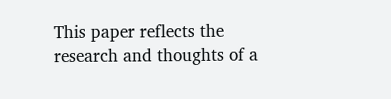This paper reflects the research and thoughts of a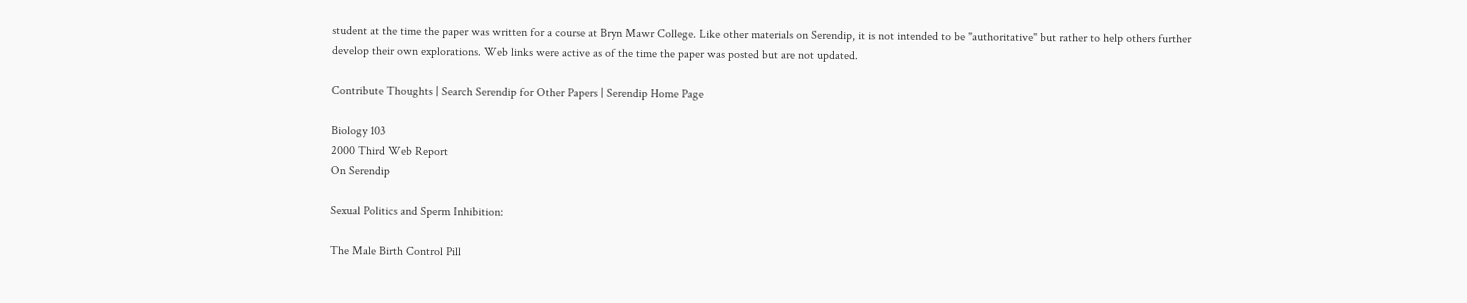student at the time the paper was written for a course at Bryn Mawr College. Like other materials on Serendip, it is not intended to be "authoritative" but rather to help others further develop their own explorations. Web links were active as of the time the paper was posted but are not updated.

Contribute Thoughts | Search Serendip for Other Papers | Serendip Home Page

Biology 103
2000 Third Web Report
On Serendip

Sexual Politics and Sperm Inhibition:

The Male Birth Control Pill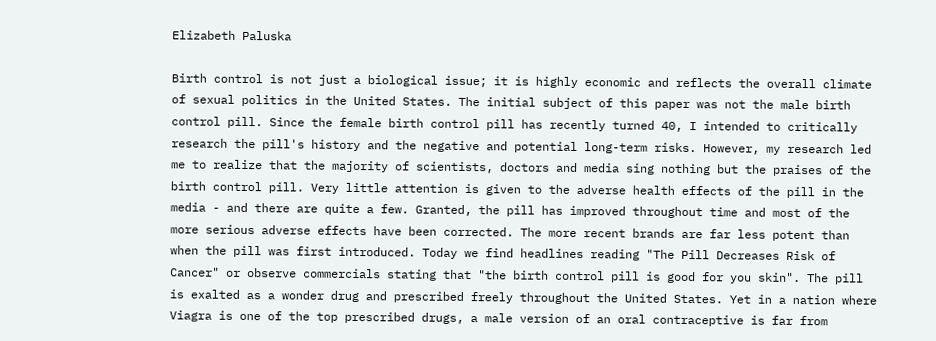Elizabeth Paluska

Birth control is not just a biological issue; it is highly economic and reflects the overall climate of sexual politics in the United States. The initial subject of this paper was not the male birth control pill. Since the female birth control pill has recently turned 40, I intended to critically research the pill's history and the negative and potential long-term risks. However, my research led me to realize that the majority of scientists, doctors and media sing nothing but the praises of the birth control pill. Very little attention is given to the adverse health effects of the pill in the media - and there are quite a few. Granted, the pill has improved throughout time and most of the more serious adverse effects have been corrected. The more recent brands are far less potent than when the pill was first introduced. Today we find headlines reading "The Pill Decreases Risk of Cancer" or observe commercials stating that "the birth control pill is good for you skin". The pill is exalted as a wonder drug and prescribed freely throughout the United States. Yet in a nation where Viagra is one of the top prescribed drugs, a male version of an oral contraceptive is far from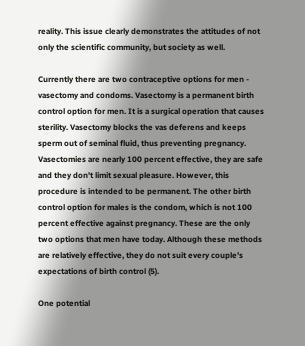reality. This issue clearly demonstrates the attitudes of not only the scientific community, but society as well.

Currently there are two contraceptive options for men - vasectomy and condoms. Vasectomy is a permanent birth control option for men. It is a surgical operation that causes sterility. Vasectomy blocks the vas deferens and keeps sperm out of seminal fluid, thus preventing pregnancy. Vasectomies are nearly 100 percent effective, they are safe and they don't limit sexual pleasure. However, this procedure is intended to be permanent. The other birth control option for males is the condom, which is not 100 percent effective against pregnancy. These are the only two options that men have today. Although these methods are relatively effective, they do not suit every couple's expectations of birth control (5).

One potential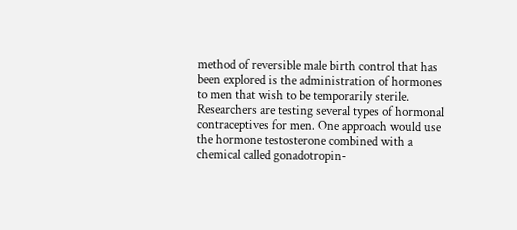method of reversible male birth control that has been explored is the administration of hormones to men that wish to be temporarily sterile. Researchers are testing several types of hormonal contraceptives for men. One approach would use the hormone testosterone combined with a chemical called gonadotropin-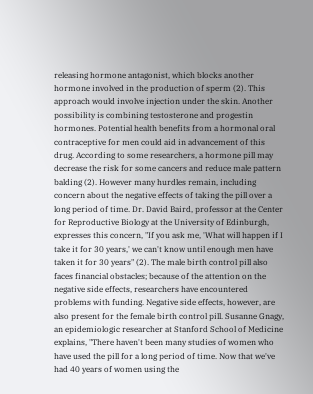releasing hormone antagonist, which blocks another hormone involved in the production of sperm (2). This approach would involve injection under the skin. Another possibility is combining testosterone and progestin hormones. Potential health benefits from a hormonal oral contraceptive for men could aid in advancement of this drug. According to some researchers, a hormone pill may decrease the risk for some cancers and reduce male pattern balding (2). However many hurdles remain, including concern about the negative effects of taking the pill over a long period of time. Dr. David Baird, professor at the Center for Reproductive Biology at the University of Edinburgh, expresses this concern, "If you ask me, 'What will happen if I take it for 30 years,' we can't know until enough men have taken it for 30 years" (2). The male birth control pill also faces financial obstacles; because of the attention on the negative side effects, researchers have encountered problems with funding. Negative side effects, however, are also present for the female birth control pill. Susanne Gnagy, an epidemiologic researcher at Stanford School of Medicine explains, "There haven't been many studies of women who have used the pill for a long period of time. Now that we've had 40 years of women using the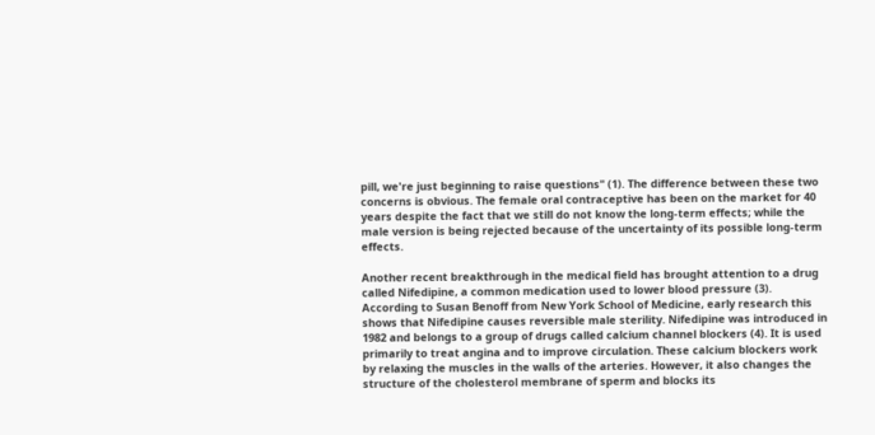pill, we're just beginning to raise questions" (1). The difference between these two concerns is obvious. The female oral contraceptive has been on the market for 40 years despite the fact that we still do not know the long-term effects; while the male version is being rejected because of the uncertainty of its possible long-term effects.

Another recent breakthrough in the medical field has brought attention to a drug called Nifedipine, a common medication used to lower blood pressure (3). According to Susan Benoff from New York School of Medicine, early research this shows that Nifedipine causes reversible male sterility. Nifedipine was introduced in 1982 and belongs to a group of drugs called calcium channel blockers (4). It is used primarily to treat angina and to improve circulation. These calcium blockers work by relaxing the muscles in the walls of the arteries. However, it also changes the structure of the cholesterol membrane of sperm and blocks its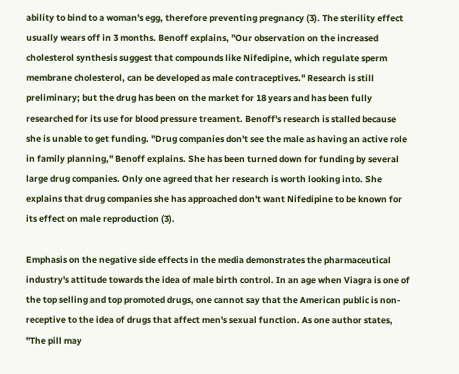ability to bind to a woman's egg, therefore preventing pregnancy (3). The sterility effect usually wears off in 3 months. Benoff explains, "Our observation on the increased cholesterol synthesis suggest that compounds like Nifedipine, which regulate sperm membrane cholesterol, can be developed as male contraceptives." Research is still preliminary; but the drug has been on the market for 18 years and has been fully researched for its use for blood pressure treament. Benoff's research is stalled because she is unable to get funding. "Drug companies don't see the male as having an active role in family planning," Benoff explains. She has been turned down for funding by several large drug companies. Only one agreed that her research is worth looking into. She explains that drug companies she has approached don't want Nifedipine to be known for its effect on male reproduction (3).

Emphasis on the negative side effects in the media demonstrates the pharmaceutical industry's attitude towards the idea of male birth control. In an age when Viagra is one of the top selling and top promoted drugs, one cannot say that the American public is non-receptive to the idea of drugs that affect men's sexual function. As one author states, "The pill may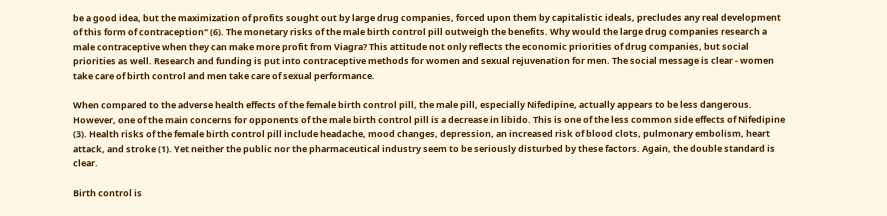be a good idea, but the maximization of profits sought out by large drug companies, forced upon them by capitalistic ideals, precludes any real development of this form of contraception" (6). The monetary risks of the male birth control pill outweigh the benefits. Why would the large drug companies research a male contraceptive when they can make more profit from Viagra? This attitude not only reflects the economic priorities of drug companies, but social priorities as well. Research and funding is put into contraceptive methods for women and sexual rejuvenation for men. The social message is clear - women take care of birth control and men take care of sexual performance.

When compared to the adverse health effects of the female birth control pill, the male pill, especially Nifedipine, actually appears to be less dangerous. However, one of the main concerns for opponents of the male birth control pill is a decrease in libido. This is one of the less common side effects of Nifedipine (3). Health risks of the female birth control pill include headache, mood changes, depression, an increased risk of blood clots, pulmonary embolism, heart attack, and stroke (1). Yet neither the public nor the pharmaceutical industry seem to be seriously disturbed by these factors. Again, the double standard is clear.

Birth control is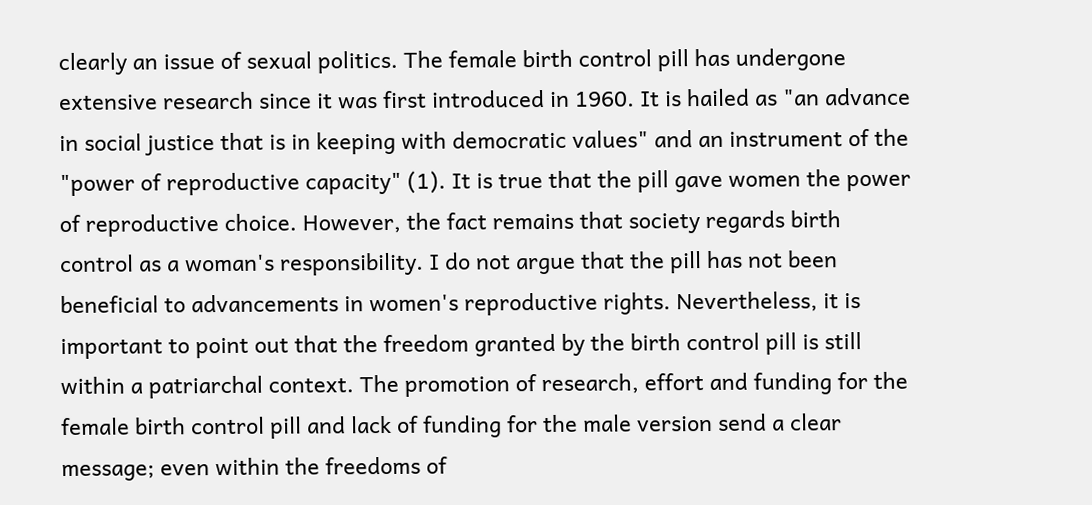clearly an issue of sexual politics. The female birth control pill has undergone extensive research since it was first introduced in 1960. It is hailed as "an advance in social justice that is in keeping with democratic values" and an instrument of the "power of reproductive capacity" (1). It is true that the pill gave women the power of reproductive choice. However, the fact remains that society regards birth control as a woman's responsibility. I do not argue that the pill has not been beneficial to advancements in women's reproductive rights. Nevertheless, it is important to point out that the freedom granted by the birth control pill is still within a patriarchal context. The promotion of research, effort and funding for the female birth control pill and lack of funding for the male version send a clear message; even within the freedoms of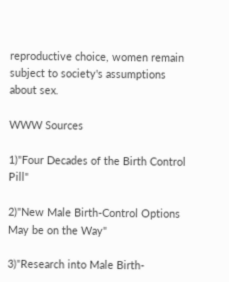reproductive choice, women remain subject to society's assumptions about sex.

WWW Sources

1)"Four Decades of the Birth Control Pill"

2)"New Male Birth-Control Options May be on the Way"

3)"Research into Male Birth-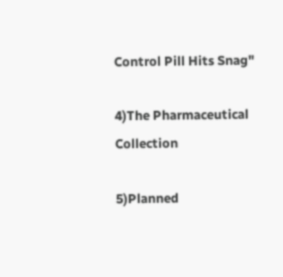Control Pill Hits Snag"

4)The Pharmaceutical Collection

5)Planned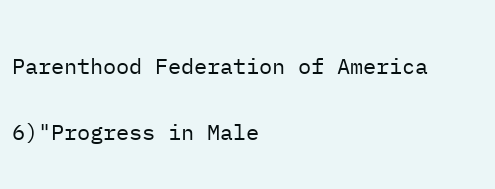Parenthood Federation of America

6)"Progress in Male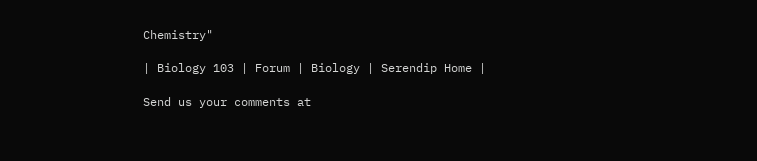Chemistry"

| Biology 103 | Forum | Biology | Serendip Home |

Send us your comments at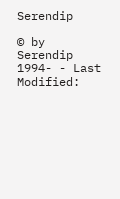Serendip

© by Serendip 1994- - Last Modified: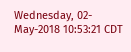Wednesday, 02-May-2018 10:53:21 CDT